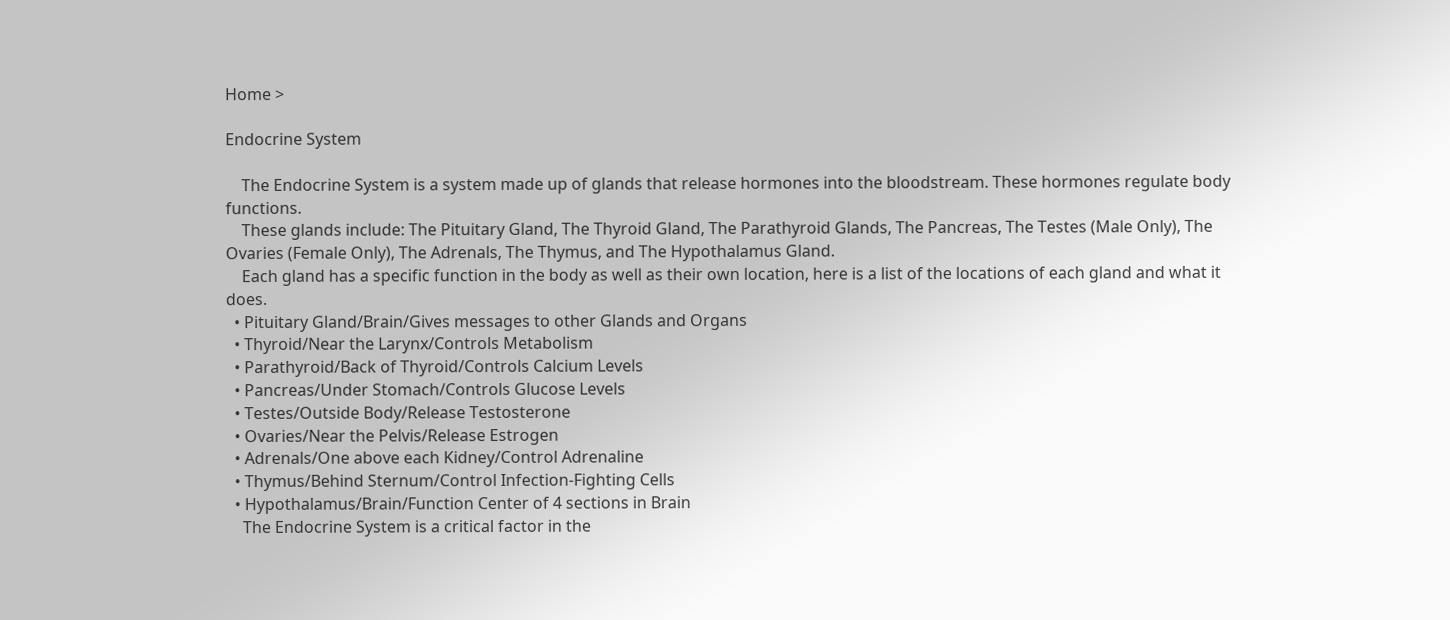Home >

Endocrine System

    The Endocrine System is a system made up of glands that release hormones into the bloodstream. These hormones regulate body functions.
    These glands include: The Pituitary Gland, The Thyroid Gland, The Parathyroid Glands, The Pancreas, The Testes (Male Only), The Ovaries (Female Only), The Adrenals, The Thymus, and The Hypothalamus Gland.
    Each gland has a specific function in the body as well as their own location, here is a list of the locations of each gland and what it does.
  • Pituitary Gland/Brain/Gives messages to other Glands and Organs
  • Thyroid/Near the Larynx/Controls Metabolism
  • Parathyroid/Back of Thyroid/Controls Calcium Levels
  • Pancreas/Under Stomach/Controls Glucose Levels
  • Testes/Outside Body/Release Testosterone
  • Ovaries/Near the Pelvis/Release Estrogen
  • Adrenals/One above each Kidney/Control Adrenaline
  • Thymus/Behind Sternum/Control Infection-Fighting Cells
  • Hypothalamus/Brain/Function Center of 4 sections in Brain
    The Endocrine System is a critical factor in the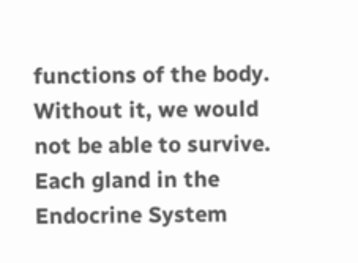functions of the body. Without it, we would not be able to survive. Each gland in the Endocrine System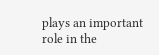plays an important role in the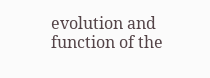evolution and function of the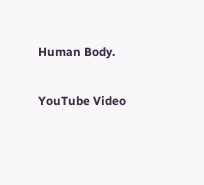Human Body.

YouTube Video